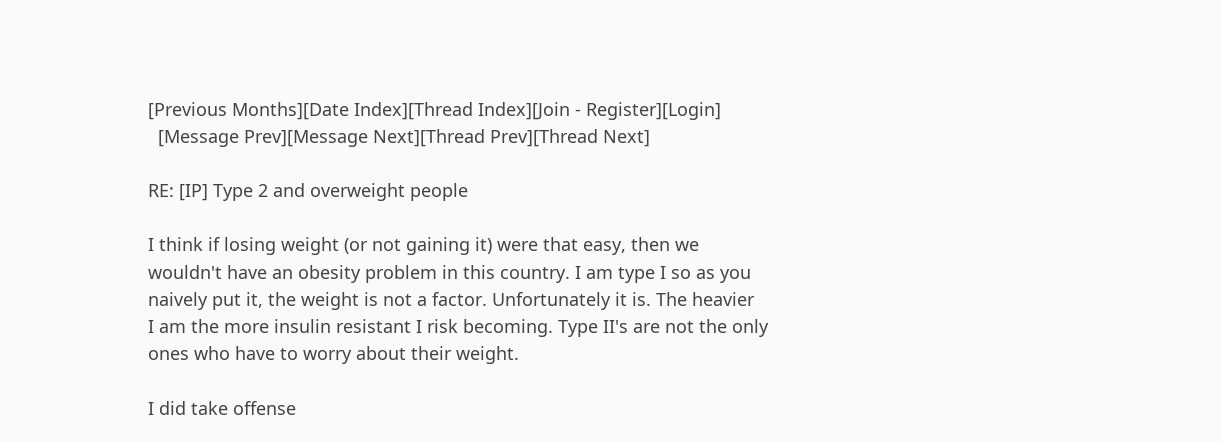[Previous Months][Date Index][Thread Index][Join - Register][Login]
  [Message Prev][Message Next][Thread Prev][Thread Next]

RE: [IP] Type 2 and overweight people

I think if losing weight (or not gaining it) were that easy, then we
wouldn't have an obesity problem in this country. I am type I so as you
naively put it, the weight is not a factor. Unfortunately it is. The heavier
I am the more insulin resistant I risk becoming. Type II's are not the only
ones who have to worry about their weight.

I did take offense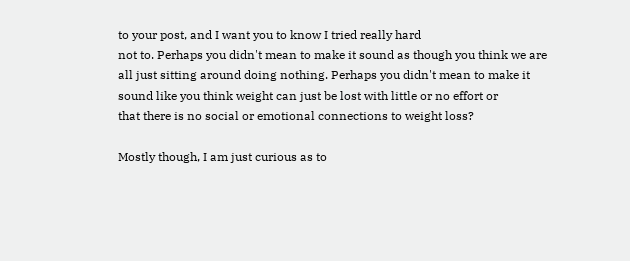to your post, and I want you to know I tried really hard
not to. Perhaps you didn't mean to make it sound as though you think we are
all just sitting around doing nothing. Perhaps you didn't mean to make it
sound like you think weight can just be lost with little or no effort or
that there is no social or emotional connections to weight loss?

Mostly though, I am just curious as to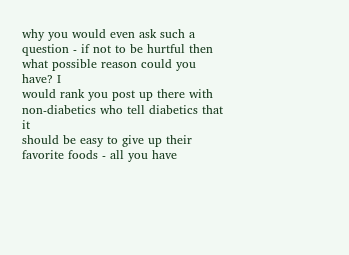why you would even ask such a
question - if not to be hurtful then what possible reason could you have? I
would rank you post up there with non-diabetics who tell diabetics that it
should be easy to give up their favorite foods - all you have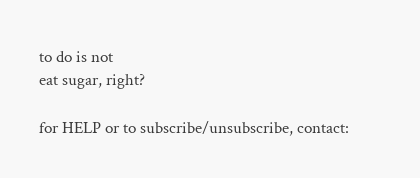to do is not
eat sugar, right?

for HELP or to subscribe/unsubscribe, contact: